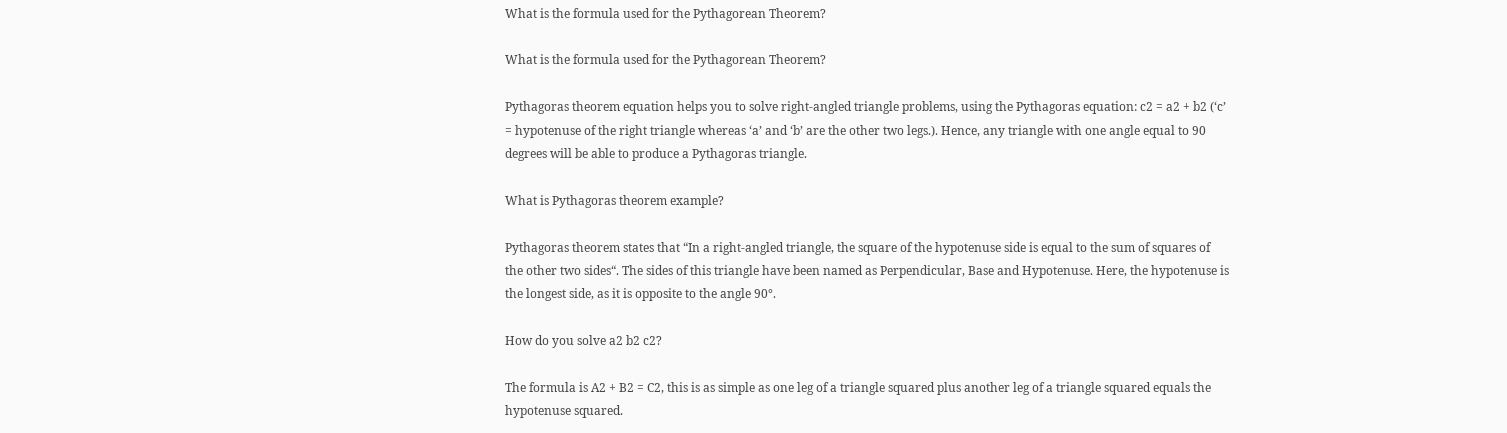What is the formula used for the Pythagorean Theorem?

What is the formula used for the Pythagorean Theorem?

Pythagoras theorem equation helps you to solve right-angled triangle problems, using the Pythagoras equation: c2 = a2 + b2 (‘c’ = hypotenuse of the right triangle whereas ‘a’ and ‘b’ are the other two legs.). Hence, any triangle with one angle equal to 90 degrees will be able to produce a Pythagoras triangle.

What is Pythagoras theorem example?

Pythagoras theorem states that “In a right-angled triangle, the square of the hypotenuse side is equal to the sum of squares of the other two sides“. The sides of this triangle have been named as Perpendicular, Base and Hypotenuse. Here, the hypotenuse is the longest side, as it is opposite to the angle 90°.

How do you solve a2 b2 c2?

The formula is A2 + B2 = C2, this is as simple as one leg of a triangle squared plus another leg of a triangle squared equals the hypotenuse squared.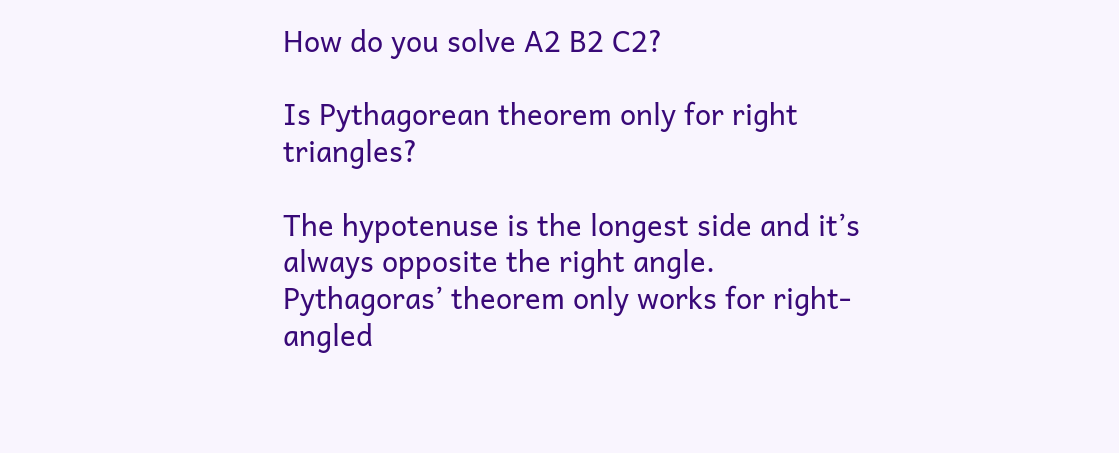How do you solve A2 B2 C2?

Is Pythagorean theorem only for right triangles?

The hypotenuse is the longest side and it’s always opposite the right angle. Pythagoras’ theorem only works for right-angled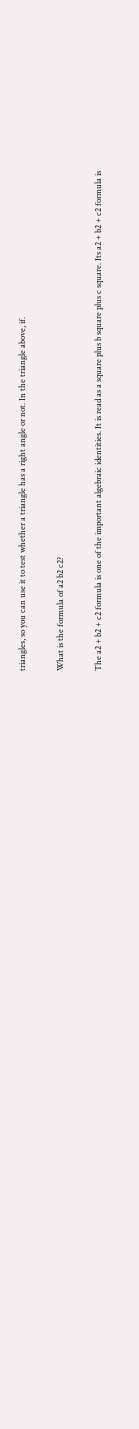triangles, so you can use it to test whether a triangle has a right angle or not. In the triangle above, if.

What is the formula of a2 b2 c2?

The a2 + b2 + c2 formula is one of the important algebraic identities. It is read as a square plus b square plus c square. Its a2 + b2 + c2 formula is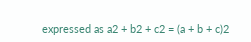expressed as a2 + b2 + c2 = (a + b + c)2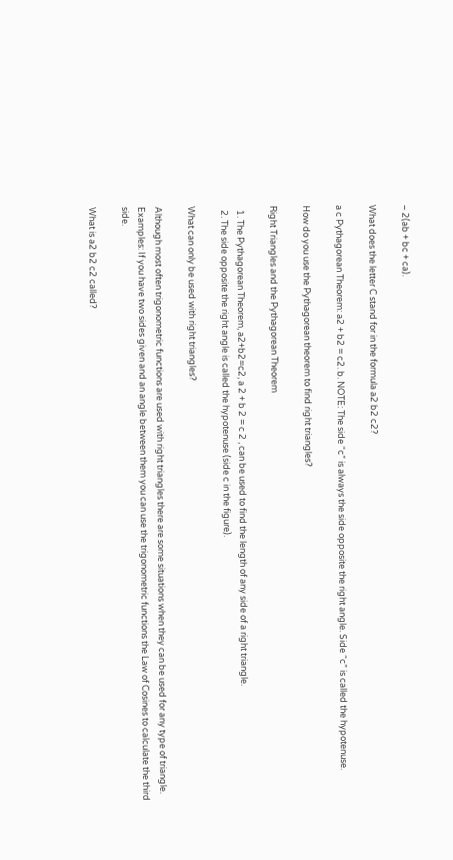– 2(ab + bc + ca).

What does the letter C stand for in the formula a2 b2 c2?

a c Pythagorean Theorem: a2 + b2 = c2. b. NOTE: The side “c” is always the side opposite the right angle. Side “c” is called the hypotenuse.

How do you use the Pythagorean theorem to find right triangles?

Right Triangles and the Pythagorean Theorem

  1. The Pythagorean Theorem, a2+b2=c2, a 2 + b 2 = c 2 , can be used to find the length of any side of a right triangle.
  2. The side opposite the right angle is called the hypotenuse (side c in the figure).

What can only be used with right triangles?

Although most often trigonometric functions are used with right triangles there are some situations when they can be used for any type of triangle. Examples: If you have two sides given and an angle between them you can use the trigonometric functions the Law of Cosines to calculate the third side.

What is a2 b2 c2 called?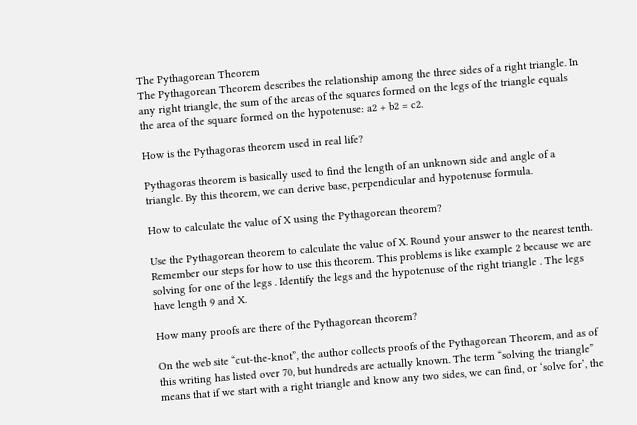The Pythagorean Theorem
The Pythagorean Theorem describes the relationship among the three sides of a right triangle. In any right triangle, the sum of the areas of the squares formed on the legs of the triangle equals the area of the square formed on the hypotenuse: a2 + b2 = c2.

How is the Pythagoras theorem used in real life?

Pythagoras theorem is basically used to find the length of an unknown side and angle of a triangle. By this theorem, we can derive base, perpendicular and hypotenuse formula.

How to calculate the value of X using the Pythagorean theorem?

Use the Pythagorean theorem to calculate the value of X. Round your answer to the nearest tenth. Remember our steps for how to use this theorem. This problems is like example 2 because we are solving for one of the legs . Identify the legs and the hypotenuse of the right triangle . The legs have length 9 and X.

How many proofs are there of the Pythagorean theorem?

On the web site “cut-the-knot”, the author collects proofs of the Pythagorean Theorem, and as of this writing has listed over 70, but hundreds are actually known. The term “solving the triangle” means that if we start with a right triangle and know any two sides, we can find, or ‘solve for’, the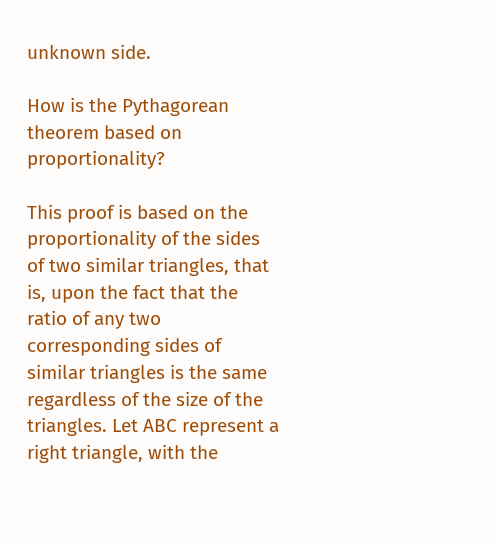unknown side.

How is the Pythagorean theorem based on proportionality?

This proof is based on the proportionality of the sides of two similar triangles, that is, upon the fact that the ratio of any two corresponding sides of similar triangles is the same regardless of the size of the triangles. Let ABC represent a right triangle, with the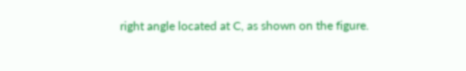right angle located at C, as shown on the figure.